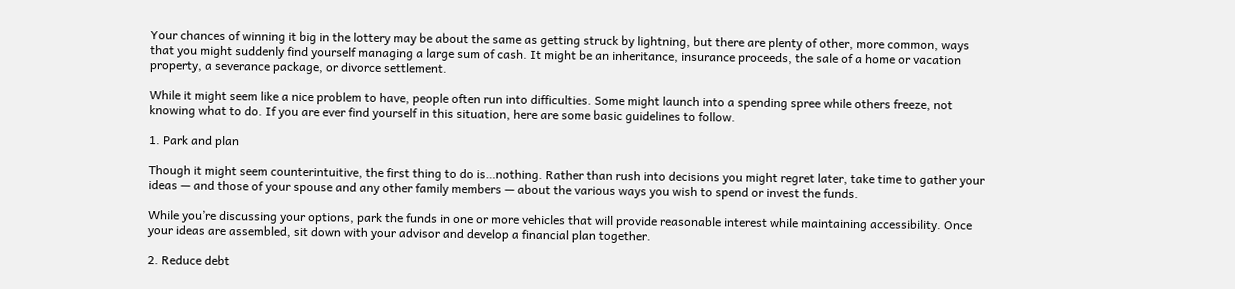Your chances of winning it big in the lottery may be about the same as getting struck by lightning, but there are plenty of other, more common, ways that you might suddenly find yourself managing a large sum of cash. It might be an inheritance, insurance proceeds, the sale of a home or vacation property, a severance package, or divorce settlement.

While it might seem like a nice problem to have, people often run into difficulties. Some might launch into a spending spree while others freeze, not knowing what to do. If you are ever find yourself in this situation, here are some basic guidelines to follow.

1. Park and plan

Though it might seem counterintuitive, the first thing to do is…nothing. Rather than rush into decisions you might regret later, take time to gather your ideas — and those of your spouse and any other family members — about the various ways you wish to spend or invest the funds.

While you’re discussing your options, park the funds in one or more vehicles that will provide reasonable interest while maintaining accessibility. Once your ideas are assembled, sit down with your advisor and develop a financial plan together.

2. Reduce debt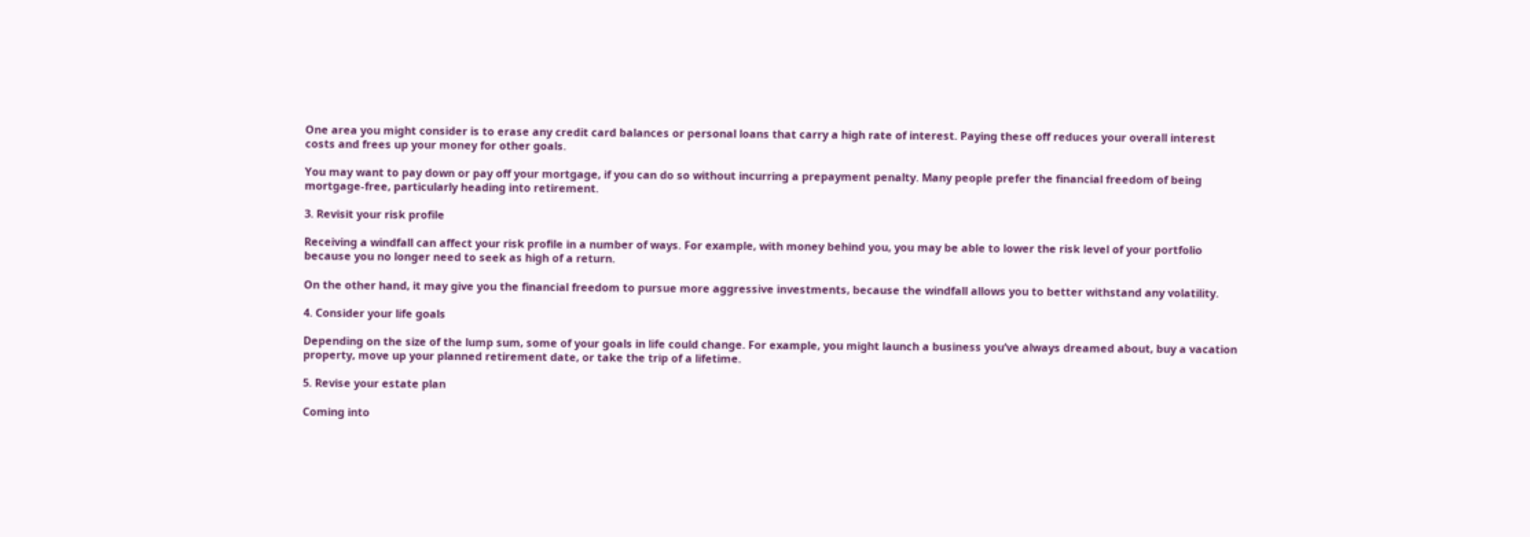One area you might consider is to erase any credit card balances or personal loans that carry a high rate of interest. Paying these off reduces your overall interest costs and frees up your money for other goals.

You may want to pay down or pay off your mortgage, if you can do so without incurring a prepayment penalty. Many people prefer the financial freedom of being mortgage-free, particularly heading into retirement.

3. Revisit your risk profile

Receiving a windfall can affect your risk profile in a number of ways. For example, with money behind you, you may be able to lower the risk level of your portfolio because you no longer need to seek as high of a return.

On the other hand, it may give you the financial freedom to pursue more aggressive investments, because the windfall allows you to better withstand any volatility.

4. Consider your life goals

Depending on the size of the lump sum, some of your goals in life could change. For example, you might launch a business you’ve always dreamed about, buy a vacation property, move up your planned retirement date, or take the trip of a lifetime.

5. Revise your estate plan

Coming into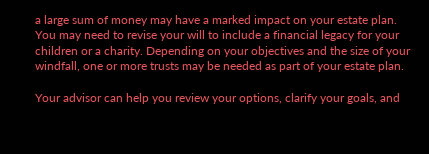a large sum of money may have a marked impact on your estate plan. You may need to revise your will to include a financial legacy for your children or a charity. Depending on your objectives and the size of your windfall, one or more trusts may be needed as part of your estate plan.

Your advisor can help you review your options, clarify your goals, and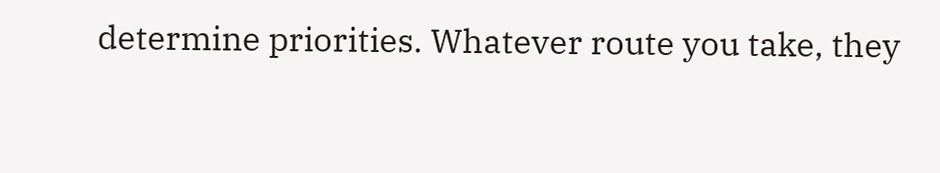determine priorities. Whatever route you take, they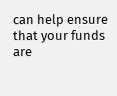can help ensure that your funds are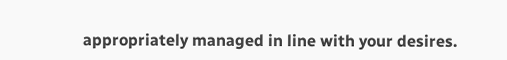appropriately managed in line with your desires.